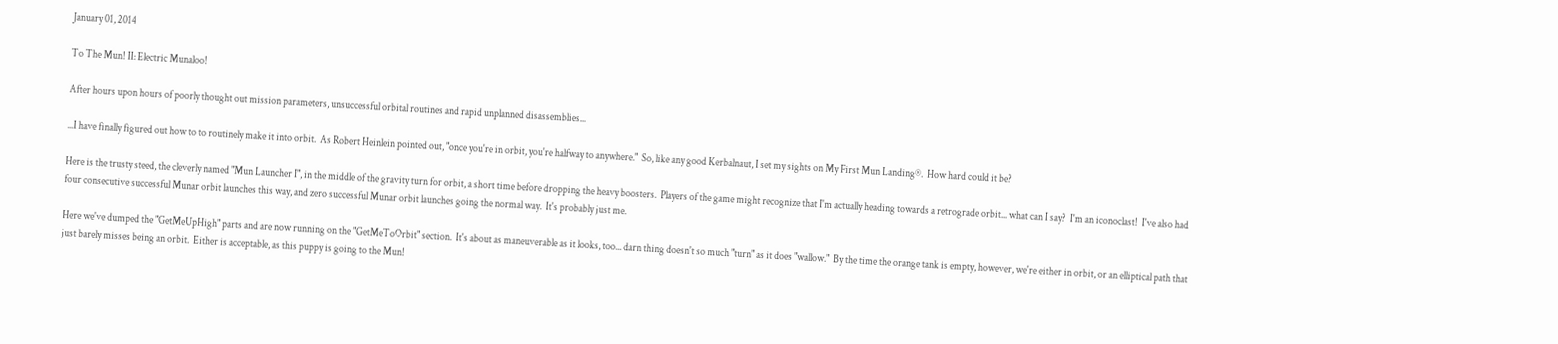January 01, 2014

To The Mun! II: Electric Munaloo!

After hours upon hours of poorly thought out mission parameters, unsuccessful orbital routines and rapid unplanned disassemblies...

...I have finally figured out how to to routinely make it into orbit.  As Robert Heinlein pointed out, "once you're in orbit, you're halfway to anywhere."  So, like any good Kerbalnaut, I set my sights on My First Mun Landing®.  How hard could it be?

Here is the trusty steed, the cleverly named "Mun Launcher I", in the middle of the gravity turn for orbit, a short time before dropping the heavy boosters.  Players of the game might recognize that I'm actually heading towards a retrograde orbit... what can I say?  I'm an iconoclast!  I've also had four consecutive successful Munar orbit launches this way, and zero successful Munar orbit launches going the normal way.  It's probably just me.

Here we've dumped the "GetMeUpHigh" parts and are now running on the "GetMeToOrbit" section.  It's about as maneuverable as it looks, too... darn thing doesn't so much "turn" as it does "wallow."  By the time the orange tank is empty, however, we're either in orbit, or an elliptical path that just barely misses being an orbit.  Either is acceptable, as this puppy is going to the Mun!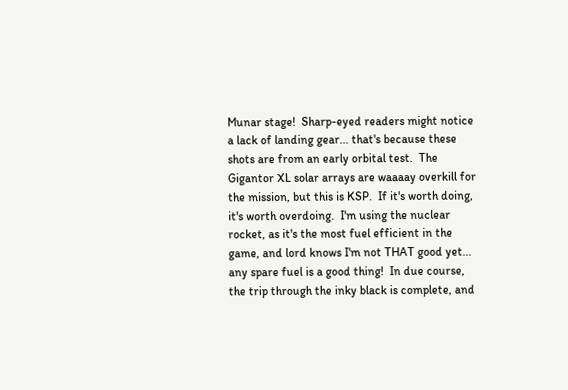Munar stage!  Sharp-eyed readers might notice a lack of landing gear... that's because these shots are from an early orbital test.  The Gigantor XL solar arrays are waaaay overkill for the mission, but this is KSP.  If it's worth doing, it's worth overdoing.  I'm using the nuclear rocket, as it's the most fuel efficient in the game, and lord knows I'm not THAT good yet... any spare fuel is a good thing!  In due course, the trip through the inky black is complete, and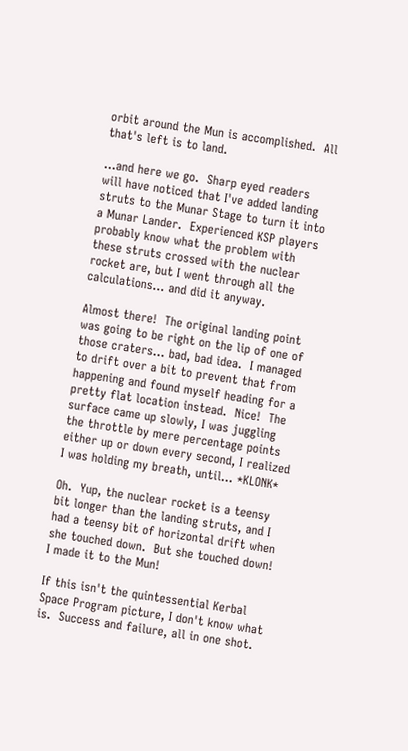orbit around the Mun is accomplished.  All that's left is to land.

...and here we go.  Sharp eyed readers will have noticed that I've added landing struts to the Munar Stage to turn it into a Munar Lander.  Experienced KSP players probably know what the problem with these struts crossed with the nuclear rocket are, but I went through all the calculations... and did it anyway.

Almost there!  The original landing point was going to be right on the lip of one of those craters... bad, bad idea.  I managed to drift over a bit to prevent that from happening and found myself heading for a pretty flat location instead.  Nice!  The surface came up slowly, I was juggling the throttle by mere percentage points either up or down every second, I realized I was holding my breath, until... *KLONK*

Oh.  Yup, the nuclear rocket is a teensy bit longer than the landing struts, and I had a teensy bit of horizontal drift when she touched down.  But she touched down!  I made it to the Mun!

If this isn't the quintessential Kerbal Space Program picture, I don't know what is.  Success and failure, all in one shot.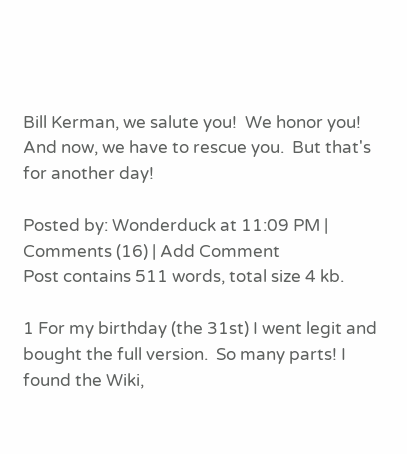Bill Kerman, we salute you!  We honor you!  And now, we have to rescue you.  But that's for another day!

Posted by: Wonderduck at 11:09 PM | Comments (16) | Add Comment
Post contains 511 words, total size 4 kb.

1 For my birthday (the 31st) I went legit and bought the full version.  So many parts! I found the Wiki,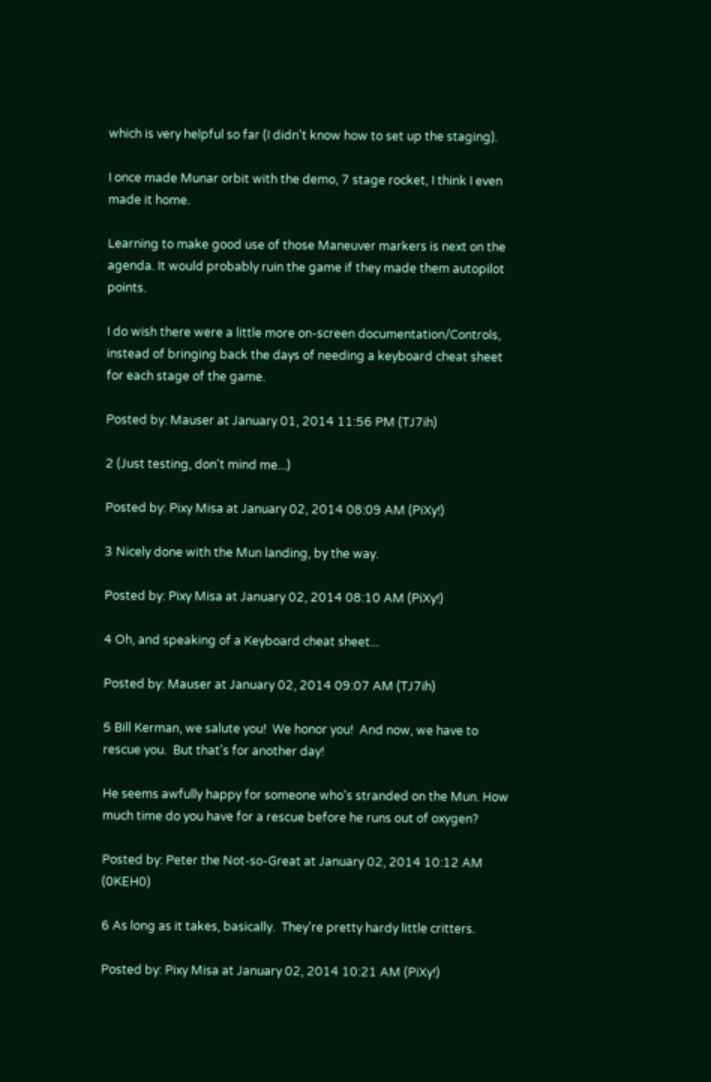which is very helpful so far (I didn't know how to set up the staging).

I once made Munar orbit with the demo, 7 stage rocket, I think I even made it home.

Learning to make good use of those Maneuver markers is next on the agenda. It would probably ruin the game if they made them autopilot points.

I do wish there were a little more on-screen documentation/Controls, instead of bringing back the days of needing a keyboard cheat sheet for each stage of the game.

Posted by: Mauser at January 01, 2014 11:56 PM (TJ7ih)

2 (Just testing, don't mind me...)

Posted by: Pixy Misa at January 02, 2014 08:09 AM (PiXy!)

3 Nicely done with the Mun landing, by the way.

Posted by: Pixy Misa at January 02, 2014 08:10 AM (PiXy!)

4 Oh, and speaking of a Keyboard cheat sheet...

Posted by: Mauser at January 02, 2014 09:07 AM (TJ7ih)

5 Bill Kerman, we salute you!  We honor you!  And now, we have to rescue you.  But that's for another day!

He seems awfully happy for someone who's stranded on the Mun. How much time do you have for a rescue before he runs out of oxygen?

Posted by: Peter the Not-so-Great at January 02, 2014 10:12 AM (0KEH0)

6 As long as it takes, basically.  They're pretty hardy little critters.

Posted by: Pixy Misa at January 02, 2014 10:21 AM (PiXy!)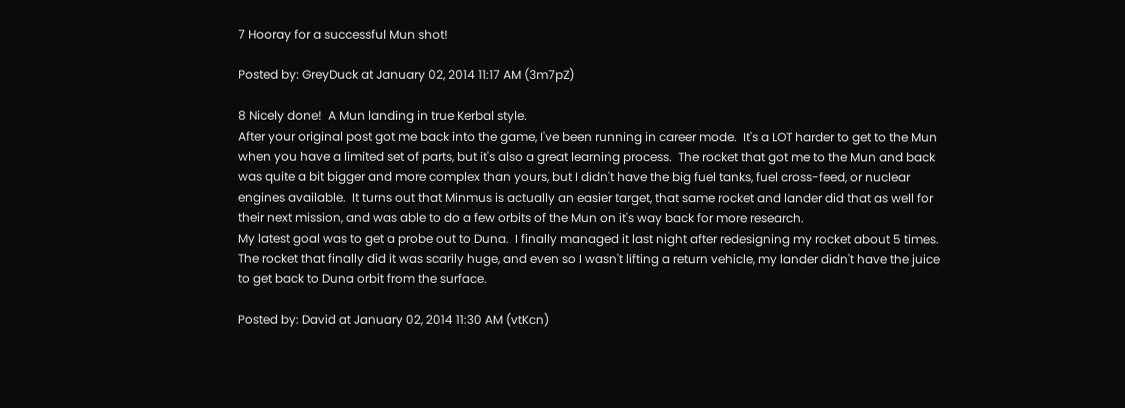7 Hooray for a successful Mun shot!

Posted by: GreyDuck at January 02, 2014 11:17 AM (3m7pZ)

8 Nicely done!  A Mun landing in true Kerbal style.
After your original post got me back into the game, I've been running in career mode.  It's a LOT harder to get to the Mun when you have a limited set of parts, but it's also a great learning process.  The rocket that got me to the Mun and back was quite a bit bigger and more complex than yours, but I didn't have the big fuel tanks, fuel cross-feed, or nuclear engines available.  It turns out that Minmus is actually an easier target, that same rocket and lander did that as well for their next mission, and was able to do a few orbits of the Mun on it's way back for more research.
My latest goal was to get a probe out to Duna.  I finally managed it last night after redesigning my rocket about 5 times.  The rocket that finally did it was scarily huge, and even so I wasn't lifting a return vehicle, my lander didn't have the juice to get back to Duna orbit from the surface.

Posted by: David at January 02, 2014 11:30 AM (vtKcn)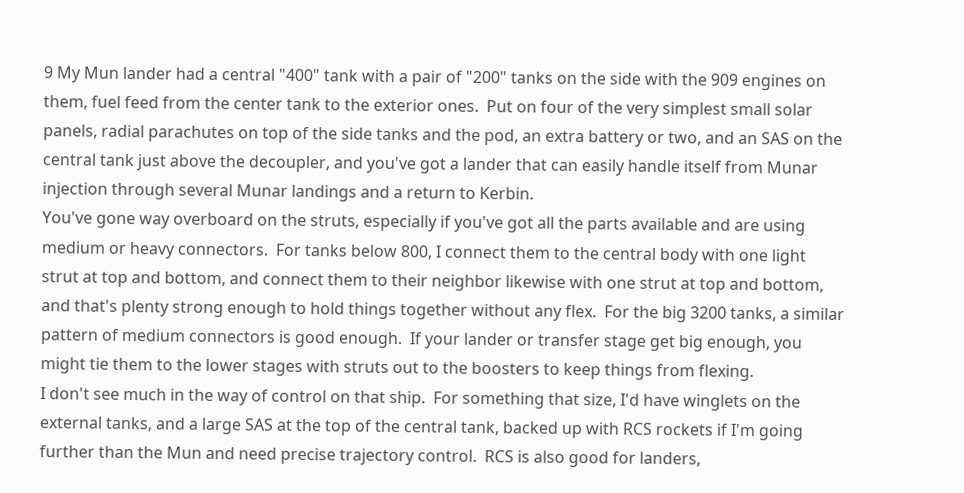9 My Mun lander had a central "400" tank with a pair of "200" tanks on the side with the 909 engines on them, fuel feed from the center tank to the exterior ones.  Put on four of the very simplest small solar panels, radial parachutes on top of the side tanks and the pod, an extra battery or two, and an SAS on the central tank just above the decoupler, and you've got a lander that can easily handle itself from Munar injection through several Munar landings and a return to Kerbin.
You've gone way overboard on the struts, especially if you've got all the parts available and are using medium or heavy connectors.  For tanks below 800, I connect them to the central body with one light strut at top and bottom, and connect them to their neighbor likewise with one strut at top and bottom, and that's plenty strong enough to hold things together without any flex.  For the big 3200 tanks, a similar pattern of medium connectors is good enough.  If your lander or transfer stage get big enough, you might tie them to the lower stages with struts out to the boosters to keep things from flexing.
I don't see much in the way of control on that ship.  For something that size, I'd have winglets on the external tanks, and a large SAS at the top of the central tank, backed up with RCS rockets if I'm going further than the Mun and need precise trajectory control.  RCS is also good for landers,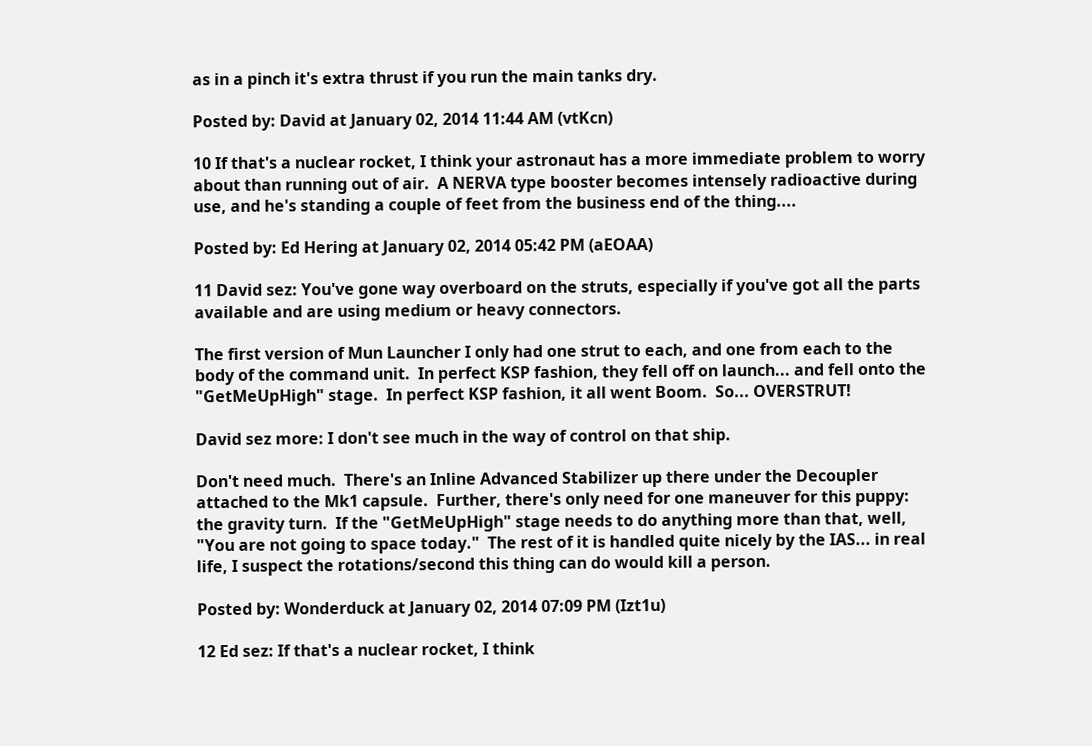as in a pinch it's extra thrust if you run the main tanks dry.

Posted by: David at January 02, 2014 11:44 AM (vtKcn)

10 If that's a nuclear rocket, I think your astronaut has a more immediate problem to worry about than running out of air.  A NERVA type booster becomes intensely radioactive during use, and he's standing a couple of feet from the business end of the thing....

Posted by: Ed Hering at January 02, 2014 05:42 PM (aEOAA)

11 David sez: You've gone way overboard on the struts, especially if you've got all the parts available and are using medium or heavy connectors.

The first version of Mun Launcher I only had one strut to each, and one from each to the body of the command unit.  In perfect KSP fashion, they fell off on launch... and fell onto the "GetMeUpHigh" stage.  In perfect KSP fashion, it all went Boom.  So... OVERSTRUT!

David sez more: I don't see much in the way of control on that ship.

Don't need much.  There's an Inline Advanced Stabilizer up there under the Decoupler attached to the Mk1 capsule.  Further, there's only need for one maneuver for this puppy: the gravity turn.  If the "GetMeUpHigh" stage needs to do anything more than that, well, "You are not going to space today."  The rest of it is handled quite nicely by the IAS... in real life, I suspect the rotations/second this thing can do would kill a person.

Posted by: Wonderduck at January 02, 2014 07:09 PM (Izt1u)

12 Ed sez: If that's a nuclear rocket, I think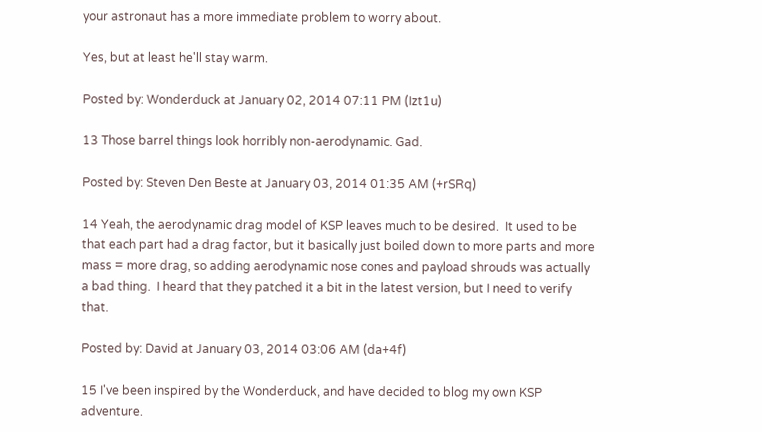your astronaut has a more immediate problem to worry about.

Yes, but at least he'll stay warm.

Posted by: Wonderduck at January 02, 2014 07:11 PM (Izt1u)

13 Those barrel things look horribly non-aerodynamic. Gad.

Posted by: Steven Den Beste at January 03, 2014 01:35 AM (+rSRq)

14 Yeah, the aerodynamic drag model of KSP leaves much to be desired.  It used to be that each part had a drag factor, but it basically just boiled down to more parts and more mass = more drag, so adding aerodynamic nose cones and payload shrouds was actually a bad thing.  I heard that they patched it a bit in the latest version, but I need to verify that.

Posted by: David at January 03, 2014 03:06 AM (da+4f)

15 I've been inspired by the Wonderduck, and have decided to blog my own KSP adventure.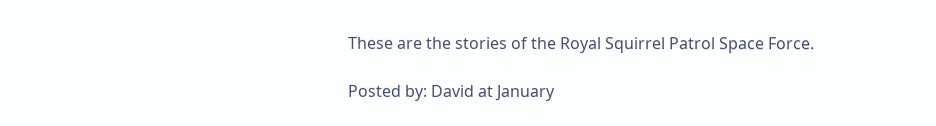These are the stories of the Royal Squirrel Patrol Space Force.

Posted by: David at January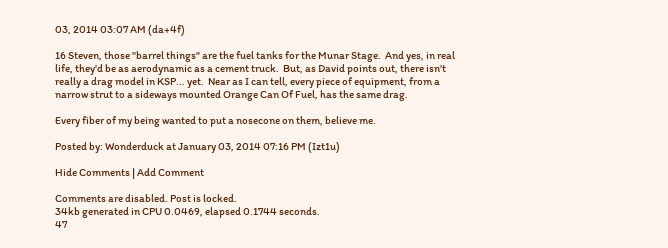03, 2014 03:07 AM (da+4f)

16 Steven, those "barrel things" are the fuel tanks for the Munar Stage.  And yes, in real life, they'd be as aerodynamic as a cement truck.  But, as David points out, there isn't really a drag model in KSP... yet.  Near as I can tell, every piece of equipment, from a narrow strut to a sideways mounted Orange Can Of Fuel, has the same drag.

Every fiber of my being wanted to put a nosecone on them, believe me.

Posted by: Wonderduck at January 03, 2014 07:16 PM (Izt1u)

Hide Comments | Add Comment

Comments are disabled. Post is locked.
34kb generated in CPU 0.0469, elapsed 0.1744 seconds.
47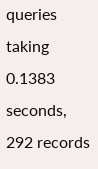queries taking 0.1383 seconds, 292 records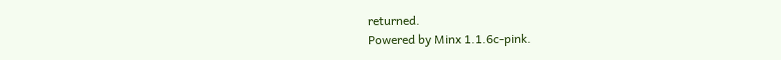returned.
Powered by Minx 1.1.6c-pink.